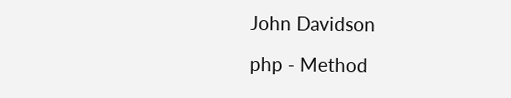John Davidson

php - Method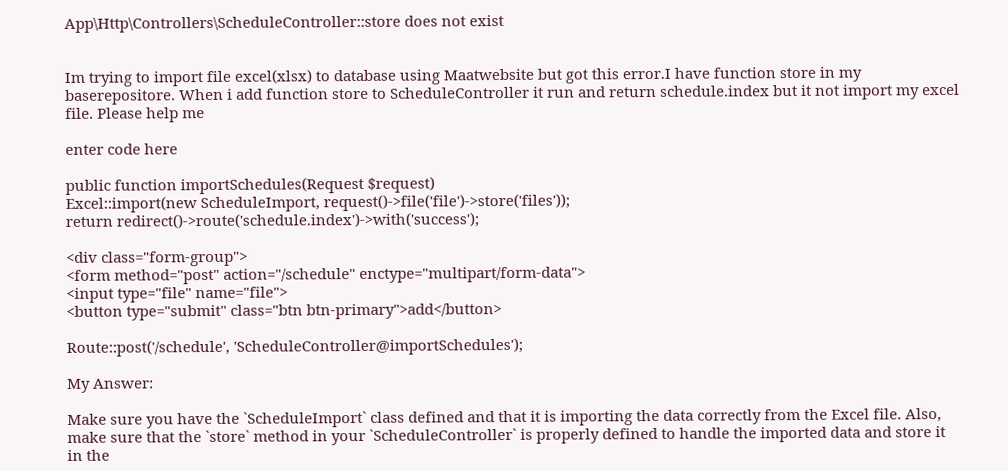App\Http\Controllers\ScheduleController::store does not exist


Im trying to import file excel(xlsx) to database using Maatwebsite but got this error.I have function store in my baserepositore. When i add function store to ScheduleController it run and return schedule.index but it not import my excel file. Please help me

enter code here

public function importSchedules(Request $request)
Excel::import(new ScheduleImport, request()->file('file')->store('files'));
return redirect()->route('schedule.index')->with('success');

<div class="form-group">
<form method="post" action="/schedule" enctype="multipart/form-data">
<input type="file" name="file">
<button type="submit" class="btn btn-primary">add</button>

Route::post('/schedule', 'ScheduleController@importSchedules');

My Answer:

Make sure you have the `ScheduleImport` class defined and that it is importing the data correctly from the Excel file. Also, make sure that the `store` method in your `ScheduleController` is properly defined to handle the imported data and store it in the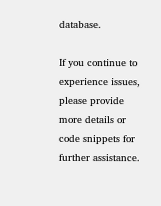database.

If you continue to experience issues, please provide more details or code snippets for further assistance.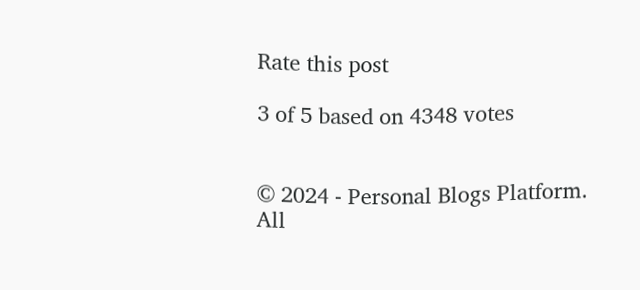Rate this post

3 of 5 based on 4348 votes


© 2024 - Personal Blogs Platform. All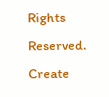Rights Reserved.
Create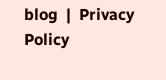blog  |  Privacy Policy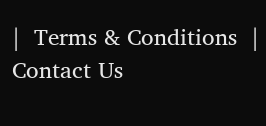|  Terms & Conditions  |  Contact Us